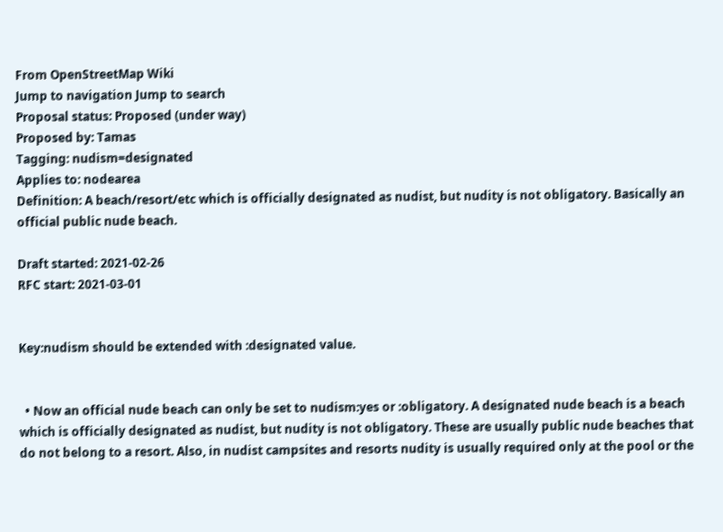From OpenStreetMap Wiki
Jump to navigation Jump to search
Proposal status: Proposed (under way)
Proposed by: Tamas
Tagging: nudism=designated
Applies to: nodearea
Definition: A beach/resort/etc which is officially designated as nudist, but nudity is not obligatory. Basically an official public nude beach.

Draft started: 2021-02-26
RFC start: 2021-03-01


Key:nudism should be extended with :designated value.


  • Now an official nude beach can only be set to nudism:yes or :obligatory. A designated nude beach is a beach which is officially designated as nudist, but nudity is not obligatory. These are usually public nude beaches that do not belong to a resort. Also, in nudist campsites and resorts nudity is usually required only at the pool or the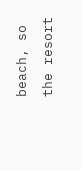beach, so the resort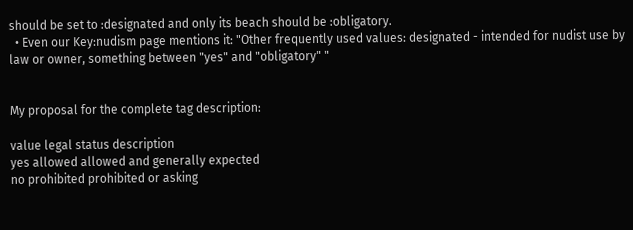should be set to :designated and only its beach should be :obligatory.
  • Even our Key:nudism page mentions it: "Other frequently used values: designated - intended for nudist use by law or owner, something between "yes" and "obligatory" "


My proposal for the complete tag description:

value legal status description
yes allowed allowed and generally expected
no prohibited prohibited or asking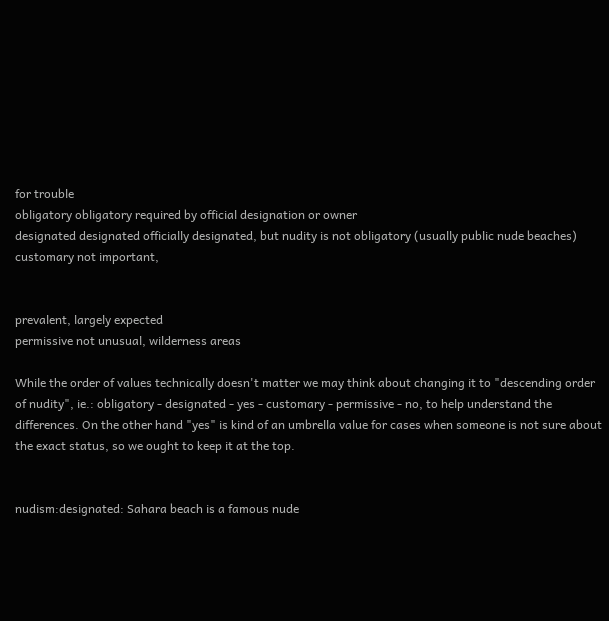for trouble
obligatory obligatory required by official designation or owner
designated designated officially designated, but nudity is not obligatory (usually public nude beaches)
customary not important,


prevalent, largely expected
permissive not unusual, wilderness areas

While the order of values technically doesn't matter we may think about changing it to "descending order of nudity", ie.: obligatory - designated - yes - customary - permissive - no, to help understand the differences. On the other hand "yes" is kind of an umbrella value for cases when someone is not sure about the exact status, so we ought to keep it at the top.


nudism:designated: Sahara beach is a famous nude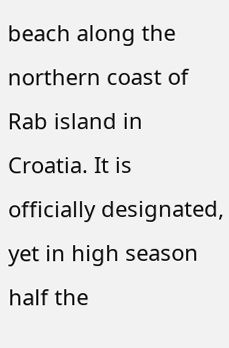beach along the northern coast of Rab island in Croatia. It is officially designated, yet in high season half the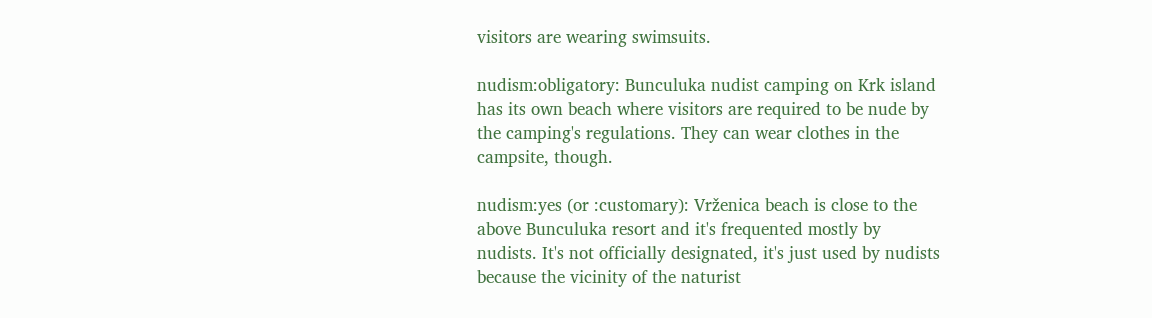visitors are wearing swimsuits.

nudism:obligatory: Bunculuka nudist camping on Krk island has its own beach where visitors are required to be nude by the camping's regulations. They can wear clothes in the campsite, though.

nudism:yes (or :customary): Vrženica beach is close to the above Bunculuka resort and it's frequented mostly by nudists. It's not officially designated, it's just used by nudists because the vicinity of the naturist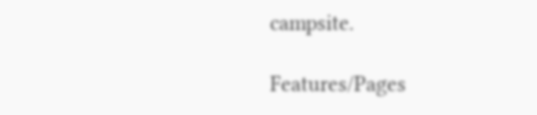campsite.

Features/Pages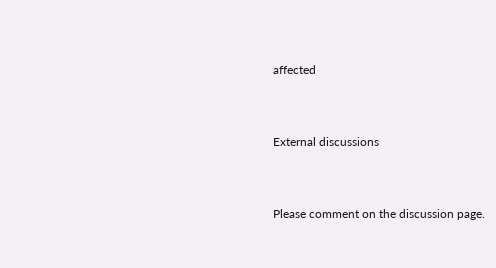affected


External discussions


Please comment on the discussion page.